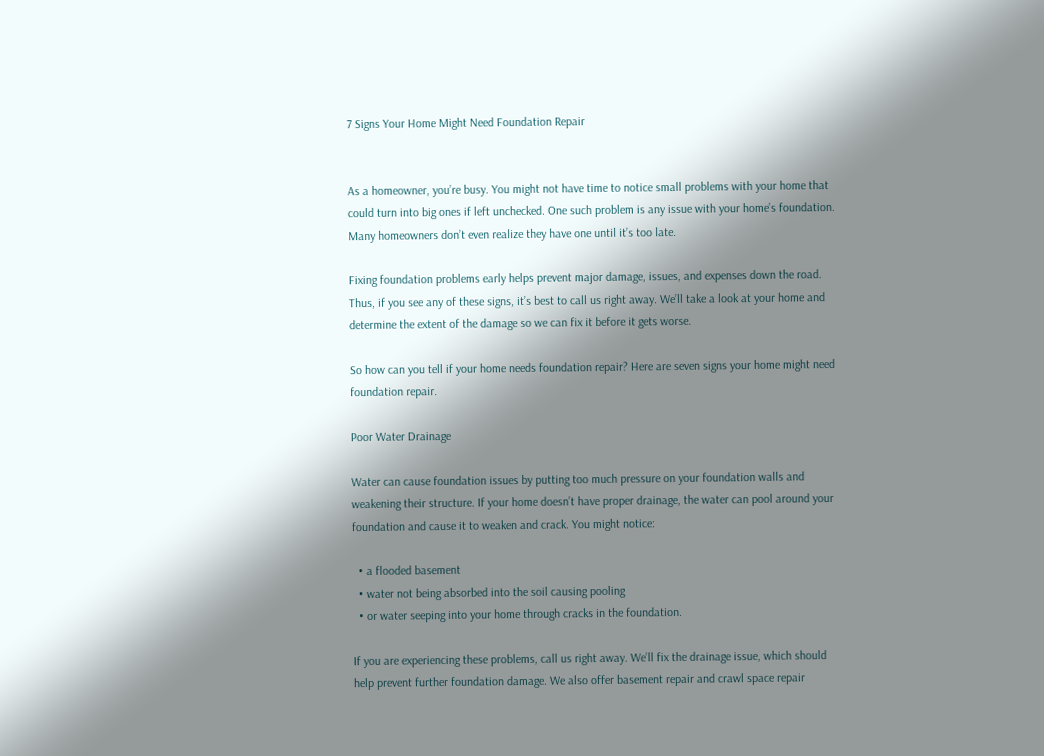7 Signs Your Home Might Need Foundation Repair


As a homeowner, you’re busy. You might not have time to notice small problems with your home that could turn into big ones if left unchecked. One such problem is any issue with your home’s foundation. Many homeowners don’t even realize they have one until it’s too late.

Fixing foundation problems early helps prevent major damage, issues, and expenses down the road. Thus, if you see any of these signs, it’s best to call us right away. We’ll take a look at your home and determine the extent of the damage so we can fix it before it gets worse.

So how can you tell if your home needs foundation repair? Here are seven signs your home might need foundation repair.

Poor Water Drainage

Water can cause foundation issues by putting too much pressure on your foundation walls and weakening their structure. If your home doesn’t have proper drainage, the water can pool around your foundation and cause it to weaken and crack. You might notice:

  • a flooded basement
  • water not being absorbed into the soil causing pooling
  • or water seeping into your home through cracks in the foundation.

If you are experiencing these problems, call us right away. We’ll fix the drainage issue, which should help prevent further foundation damage. We also offer basement repair and crawl space repair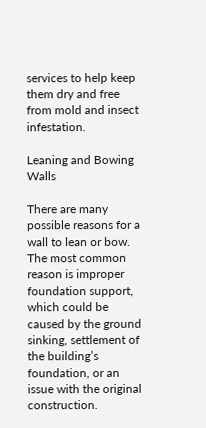services to help keep them dry and free from mold and insect infestation.

Leaning and Bowing Walls

There are many possible reasons for a wall to lean or bow. The most common reason is improper foundation support, which could be caused by the ground sinking, settlement of the building’s foundation, or an issue with the original construction.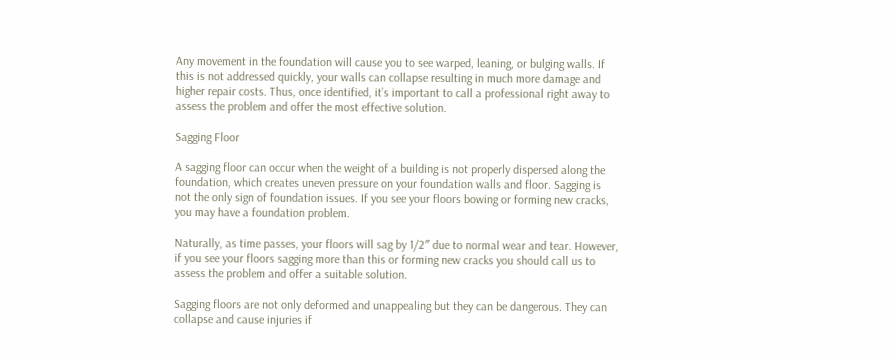Any movement in the foundation will cause you to see warped, leaning, or bulging walls. If this is not addressed quickly, your walls can collapse resulting in much more damage and higher repair costs. Thus, once identified, it’s important to call a professional right away to assess the problem and offer the most effective solution.

Sagging Floor

A sagging floor can occur when the weight of a building is not properly dispersed along the foundation, which creates uneven pressure on your foundation walls and floor. Sagging is not the only sign of foundation issues. If you see your floors bowing or forming new cracks, you may have a foundation problem.

Naturally, as time passes, your floors will sag by 1/2″ due to normal wear and tear. However, if you see your floors sagging more than this or forming new cracks you should call us to assess the problem and offer a suitable solution.

Sagging floors are not only deformed and unappealing but they can be dangerous. They can collapse and cause injuries if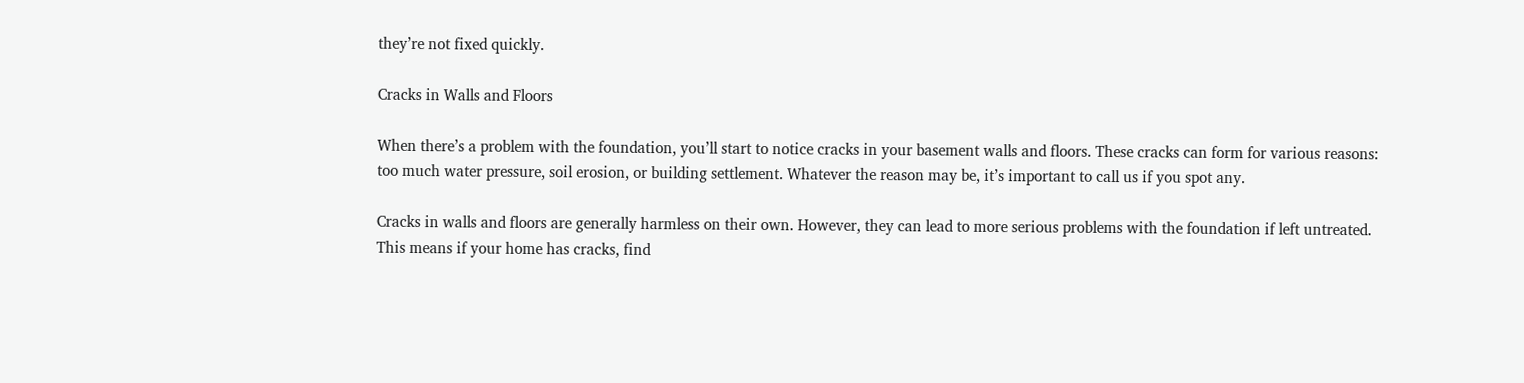they’re not fixed quickly.

Cracks in Walls and Floors

When there’s a problem with the foundation, you’ll start to notice cracks in your basement walls and floors. These cracks can form for various reasons: too much water pressure, soil erosion, or building settlement. Whatever the reason may be, it’s important to call us if you spot any.

Cracks in walls and floors are generally harmless on their own. However, they can lead to more serious problems with the foundation if left untreated. This means if your home has cracks, find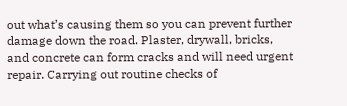out what’s causing them so you can prevent further damage down the road. Plaster, drywall, bricks, and concrete can form cracks and will need urgent repair. Carrying out routine checks of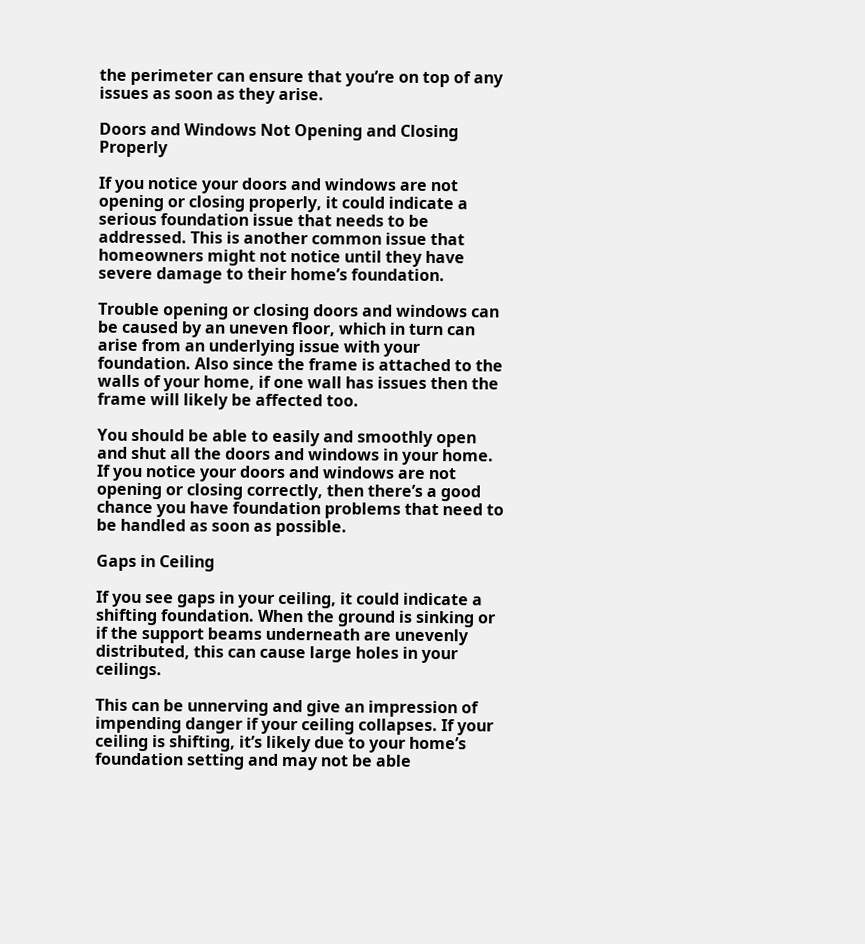the perimeter can ensure that you’re on top of any issues as soon as they arise.

Doors and Windows Not Opening and Closing Properly

If you notice your doors and windows are not opening or closing properly, it could indicate a serious foundation issue that needs to be addressed. This is another common issue that homeowners might not notice until they have severe damage to their home’s foundation.

Trouble opening or closing doors and windows can be caused by an uneven floor, which in turn can arise from an underlying issue with your foundation. Also since the frame is attached to the walls of your home, if one wall has issues then the frame will likely be affected too.

You should be able to easily and smoothly open and shut all the doors and windows in your home. If you notice your doors and windows are not opening or closing correctly, then there’s a good chance you have foundation problems that need to be handled as soon as possible.

Gaps in Ceiling

If you see gaps in your ceiling, it could indicate a shifting foundation. When the ground is sinking or if the support beams underneath are unevenly distributed, this can cause large holes in your ceilings.

This can be unnerving and give an impression of impending danger if your ceiling collapses. If your ceiling is shifting, it’s likely due to your home’s foundation setting and may not be able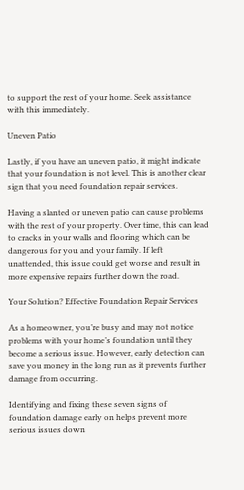to support the rest of your home. Seek assistance with this immediately.

Uneven Patio

Lastly, if you have an uneven patio, it might indicate that your foundation is not level. This is another clear sign that you need foundation repair services.

Having a slanted or uneven patio can cause problems with the rest of your property. Over time, this can lead to cracks in your walls and flooring which can be dangerous for you and your family. If left unattended, this issue could get worse and result in more expensive repairs further down the road.

Your Solution? Effective Foundation Repair Services

As a homeowner, you’re busy and may not notice problems with your home’s foundation until they become a serious issue. However, early detection can save you money in the long run as it prevents further damage from occurring.

Identifying and fixing these seven signs of foundation damage early on helps prevent more serious issues down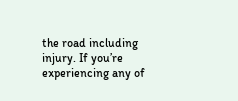the road including injury. If you’re experiencing any of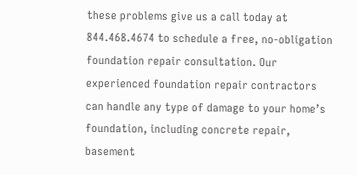these problems give us a call today at 844.468.4674 to schedule a free, no-obligation foundation repair consultation. Our experienced foundation repair contractors can handle any type of damage to your home’s foundation, including concrete repair, basement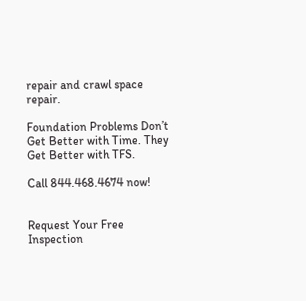repair and crawl space repair.

Foundation Problems Don’t Get Better with Time. They Get Better with TFS.

Call 844.468.4674 now!


Request Your Free
Inspection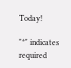Today!

"*" indicates required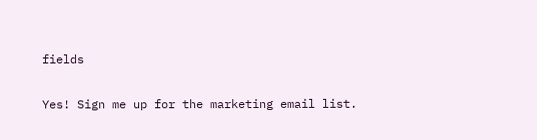fields

Yes! Sign me up for the marketing email list.